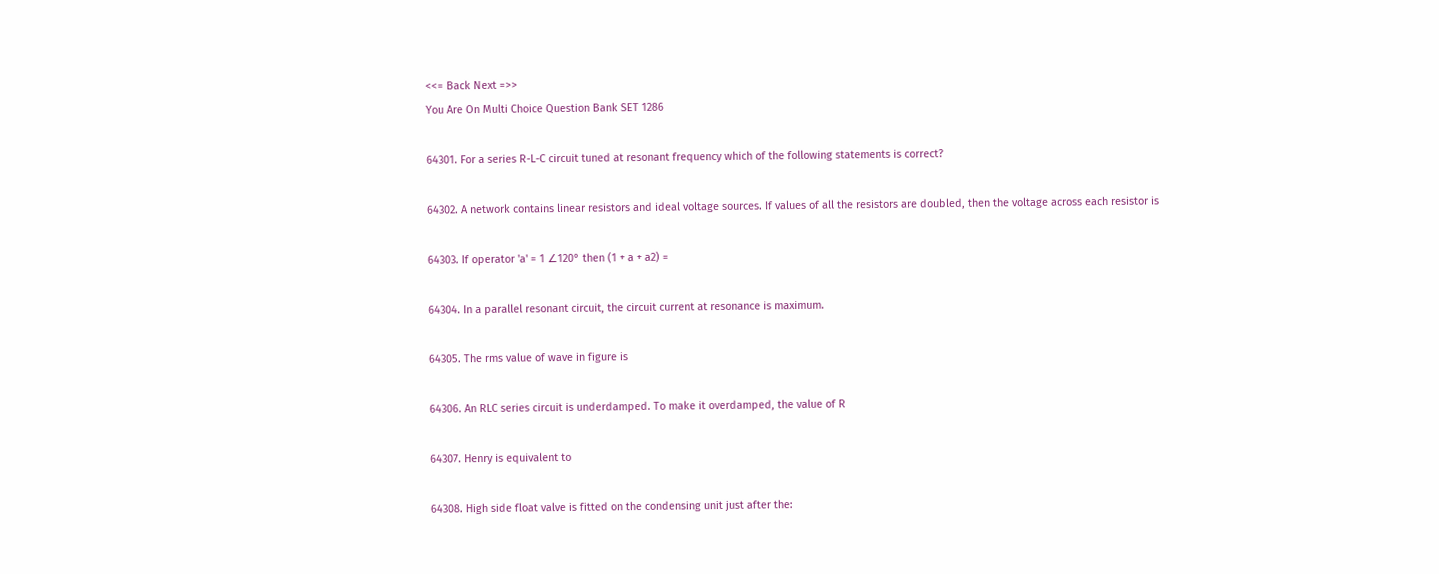<<= Back Next =>>
You Are On Multi Choice Question Bank SET 1286

64301. For a series R-L-C circuit tuned at resonant frequency which of the following statements is correct?

64302. A network contains linear resistors and ideal voltage sources. If values of all the resistors are doubled, then the voltage across each resistor is

64303. If operator 'a' = 1 ∠120° then (1 + a + a2) =

64304. In a parallel resonant circuit, the circuit current at resonance is maximum.

64305. The rms value of wave in figure is

64306. An RLC series circuit is underdamped. To make it overdamped, the value of R

64307. Henry is equivalent to

64308. High side float valve is fitted on the condensing unit just after the: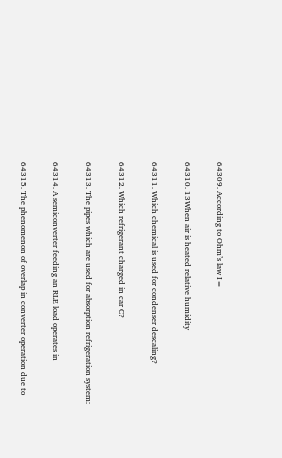64309. According to Ohm’s law I=

64310. 13When air is heated relative humidity

64311. Which chemical is used for condenser descaling?

64312. Which refrigerant charged in car C?

64313. The pipes which are used for absorption refrigeration system:

64314. A semiconverter feeding an RLE load operates in

64315. The phenomenon of overlap in converter operation due to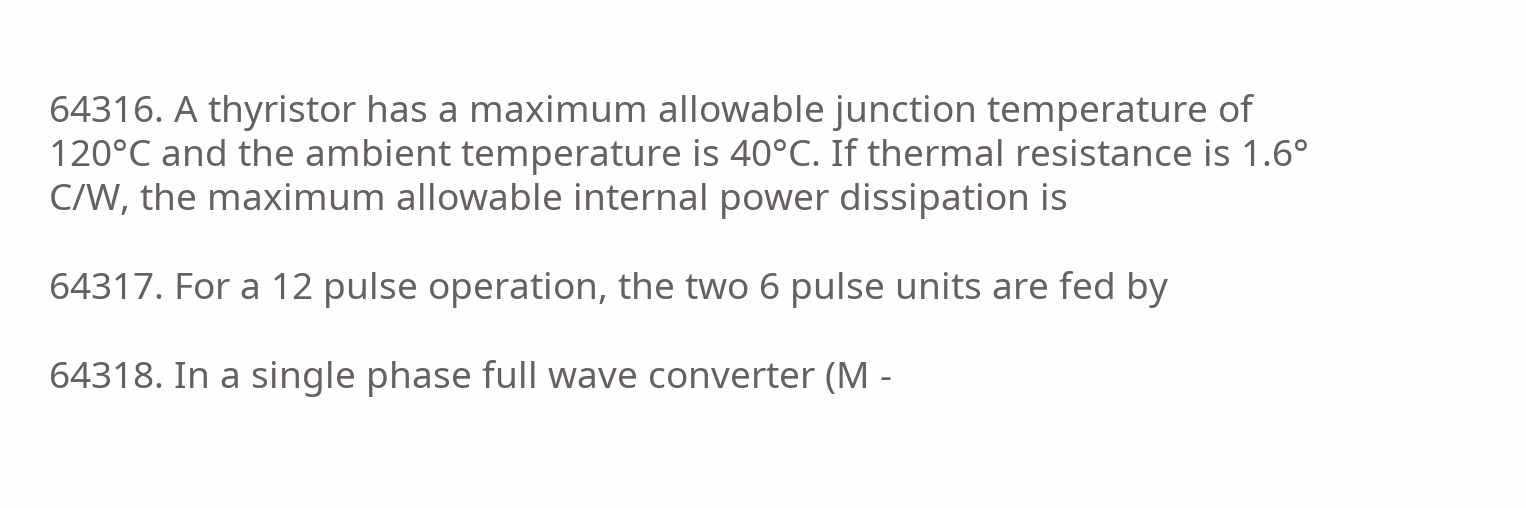64316. A thyristor has a maximum allowable junction temperature of 120°C and the ambient temperature is 40°C. If thermal resistance is 1.6° C/W, the maximum allowable internal power dissipation is

64317. For a 12 pulse operation, the two 6 pulse units are fed by

64318. In a single phase full wave converter (M -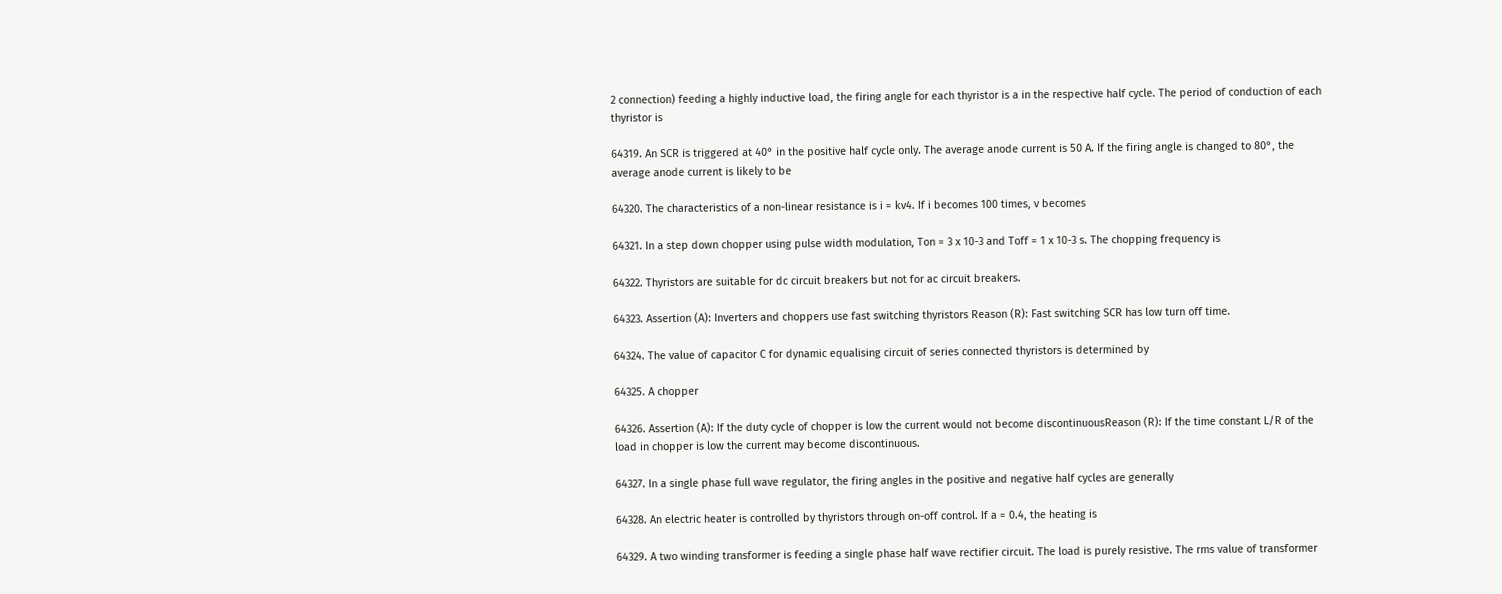2 connection) feeding a highly inductive load, the firing angle for each thyristor is a in the respective half cycle. The period of conduction of each thyristor is

64319. An SCR is triggered at 40° in the positive half cycle only. The average anode current is 50 A. If the firing angle is changed to 80°, the average anode current is likely to be

64320. The characteristics of a non-linear resistance is i = kv4. If i becomes 100 times, v becomes

64321. In a step down chopper using pulse width modulation, Ton = 3 x 10-3 and Toff = 1 x 10-3 s. The chopping frequency is

64322. Thyristors are suitable for dc circuit breakers but not for ac circuit breakers.

64323. Assertion (A): Inverters and choppers use fast switching thyristors Reason (R): Fast switching SCR has low turn off time.

64324. The value of capacitor C for dynamic equalising circuit of series connected thyristors is determined by

64325. A chopper

64326. Assertion (A): If the duty cycle of chopper is low the current would not become discontinuousReason (R): If the time constant L/R of the load in chopper is low the current may become discontinuous.

64327. In a single phase full wave regulator, the firing angles in the positive and negative half cycles are generally

64328. An electric heater is controlled by thyristors through on-off control. If a = 0.4, the heating is

64329. A two winding transformer is feeding a single phase half wave rectifier circuit. The load is purely resistive. The rms value of transformer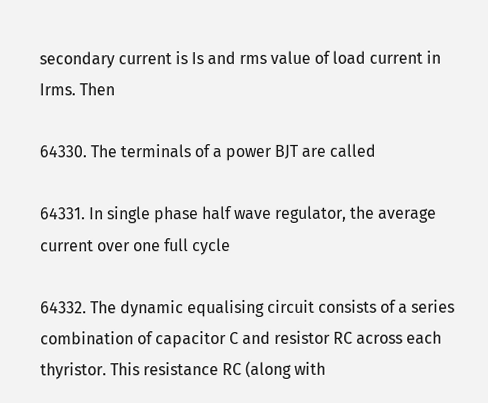secondary current is Is and rms value of load current in Irms. Then

64330. The terminals of a power BJT are called

64331. In single phase half wave regulator, the average current over one full cycle

64332. The dynamic equalising circuit consists of a series combination of capacitor C and resistor RC across each thyristor. This resistance RC (along with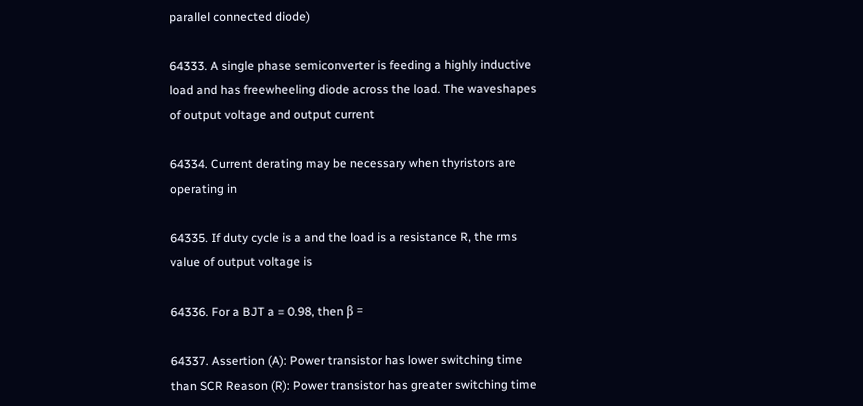parallel connected diode)

64333. A single phase semiconverter is feeding a highly inductive load and has freewheeling diode across the load. The waveshapes of output voltage and output current

64334. Current derating may be necessary when thyristors are operating in

64335. If duty cycle is a and the load is a resistance R, the rms value of output voltage is

64336. For a BJT a = 0.98, then β =

64337. Assertion (A): Power transistor has lower switching time than SCR Reason (R): Power transistor has greater switching time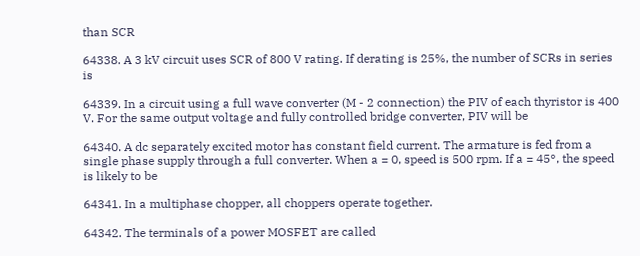than SCR

64338. A 3 kV circuit uses SCR of 800 V rating. If derating is 25%, the number of SCRs in series is

64339. In a circuit using a full wave converter (M - 2 connection) the PIV of each thyristor is 400 V. For the same output voltage and fully controlled bridge converter, PIV will be

64340. A dc separately excited motor has constant field current. The armature is fed from a single phase supply through a full converter. When a = 0, speed is 500 rpm. If a = 45°, the speed is likely to be

64341. In a multiphase chopper, all choppers operate together.

64342. The terminals of a power MOSFET are called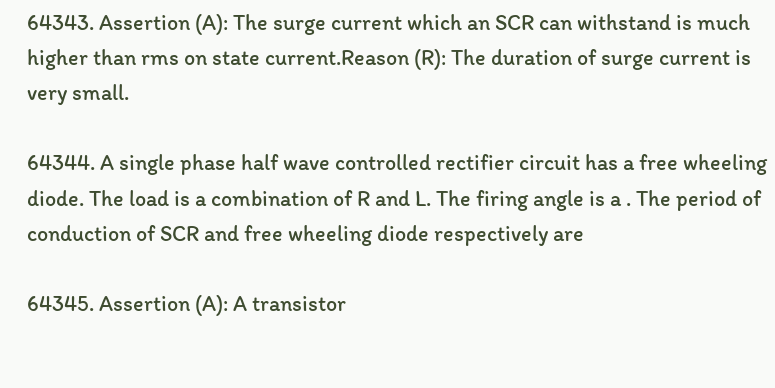64343. Assertion (A): The surge current which an SCR can withstand is much higher than rms on state current.Reason (R): The duration of surge current is very small.

64344. A single phase half wave controlled rectifier circuit has a free wheeling diode. The load is a combination of R and L. The firing angle is a . The period of conduction of SCR and free wheeling diode respectively are

64345. Assertion (A): A transistor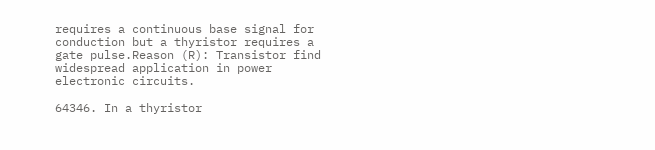requires a continuous base signal for conduction but a thyristor requires a gate pulse.Reason (R): Transistor find widespread application in power electronic circuits.

64346. In a thyristor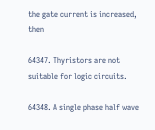the gate current is increased, then

64347. Thyristors are not suitable for logic circuits.

64348. A single phase half wave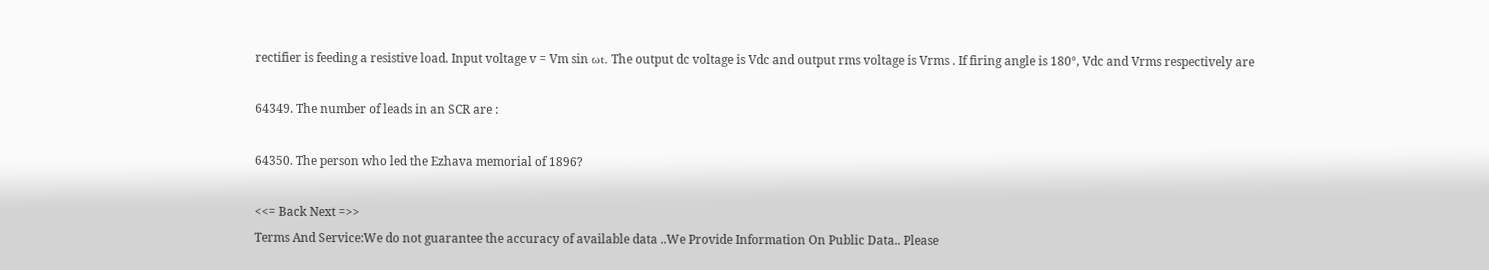rectifier is feeding a resistive load. Input voltage v = Vm sin ωt. The output dc voltage is Vdc and output rms voltage is Vrms . If firing angle is 180°, Vdc and Vrms respectively are

64349. The number of leads in an SCR are :

64350. The person who led the Ezhava memorial of 1896?

<<= Back Next =>>
Terms And Service:We do not guarantee the accuracy of available data ..We Provide Information On Public Data.. Please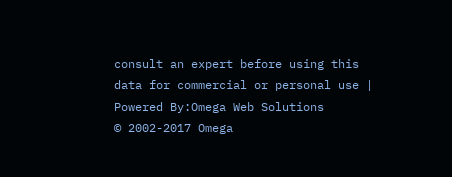consult an expert before using this data for commercial or personal use | Powered By:Omega Web Solutions
© 2002-2017 Omega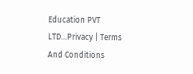Education PVT LTD...Privacy | Terms And Conditions